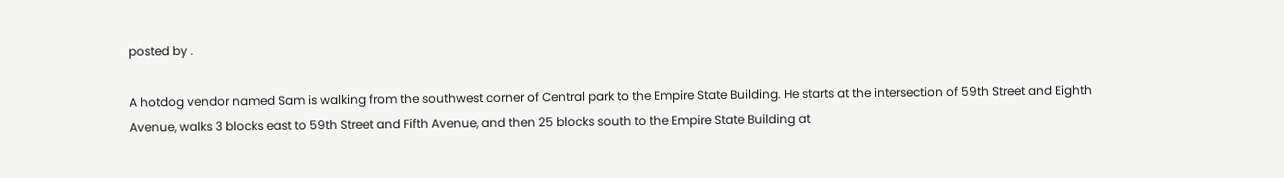posted by .

A hotdog vendor named Sam is walking from the southwest corner of Central park to the Empire State Building. He starts at the intersection of 59th Street and Eighth Avenue, walks 3 blocks east to 59th Street and Fifth Avenue, and then 25 blocks south to the Empire State Building at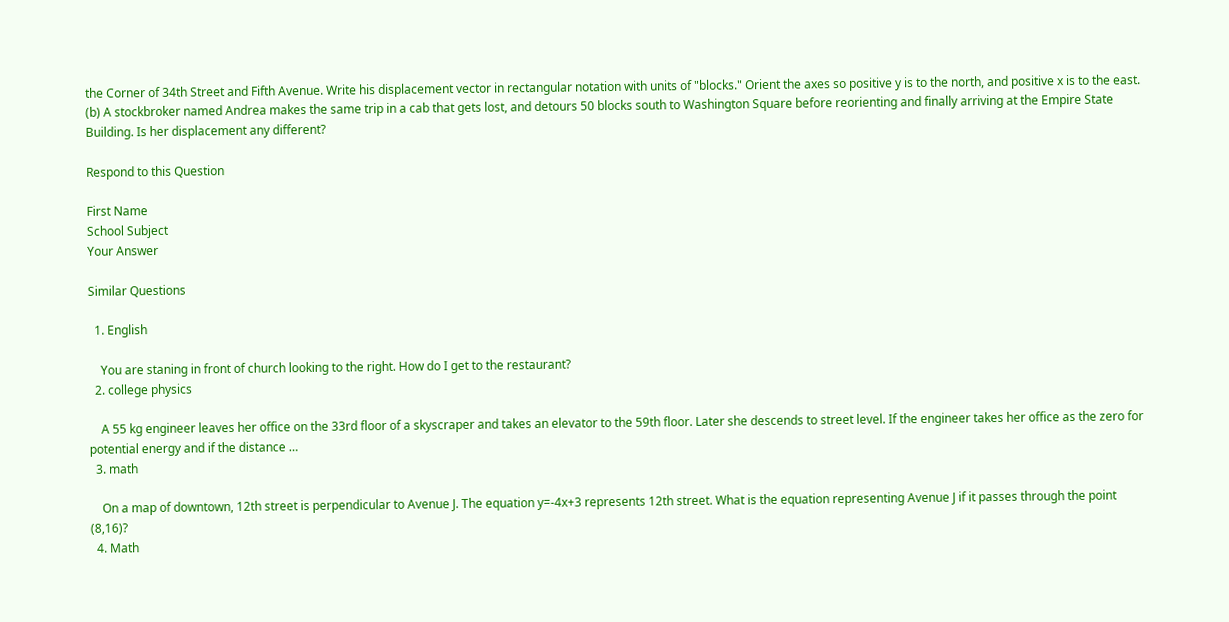the Corner of 34th Street and Fifth Avenue. Write his displacement vector in rectangular notation with units of "blocks." Orient the axes so positive y is to the north, and positive x is to the east. (b) A stockbroker named Andrea makes the same trip in a cab that gets lost, and detours 50 blocks south to Washington Square before reorienting and finally arriving at the Empire State Building. Is her displacement any different?

Respond to this Question

First Name
School Subject
Your Answer

Similar Questions

  1. English

    You are staning in front of church looking to the right. How do I get to the restaurant?
  2. college physics

    A 55 kg engineer leaves her office on the 33rd floor of a skyscraper and takes an elevator to the 59th floor. Later she descends to street level. If the engineer takes her office as the zero for potential energy and if the distance …
  3. math

    On a map of downtown, 12th street is perpendicular to Avenue J. The equation y=-4x+3 represents 12th street. What is the equation representing Avenue J if it passes through the point (8,16)?
  4. Math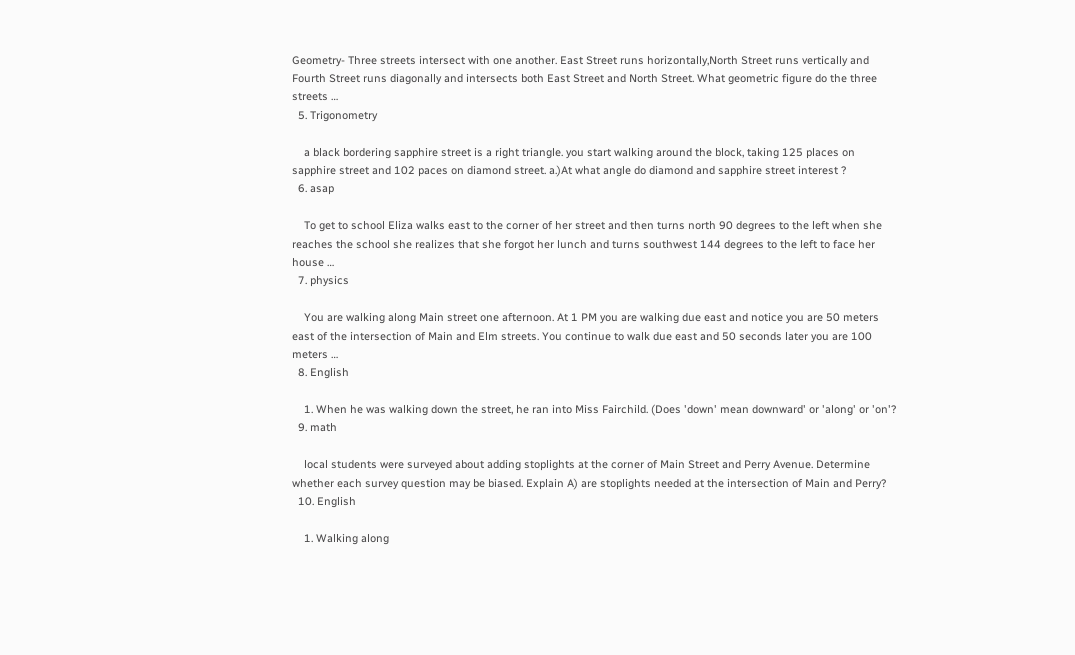Geometry- Three streets intersect with one another. East Street runs horizontally,North Street runs vertically and Fourth Street runs diagonally and intersects both East Street and North Street. What geometric figure do the three streets …
  5. Trigonometry

    a black bordering sapphire street is a right triangle. you start walking around the block, taking 125 places on sapphire street and 102 paces on diamond street. a.)At what angle do diamond and sapphire street interest ?
  6. asap

    To get to school Eliza walks east to the corner of her street and then turns north 90 degrees to the left when she reaches the school she realizes that she forgot her lunch and turns southwest 144 degrees to the left to face her house …
  7. physics

    You are walking along Main street one afternoon. At 1 PM you are walking due east and notice you are 50 meters east of the intersection of Main and Elm streets. You continue to walk due east and 50 seconds later you are 100 meters …
  8. English

    1. When he was walking down the street, he ran into Miss Fairchild. (Does 'down' mean downward' or 'along' or 'on'?
  9. math

    local students were surveyed about adding stoplights at the corner of Main Street and Perry Avenue. Determine whether each survey question may be biased. Explain A) are stoplights needed at the intersection of Main and Perry?
  10. English

    1. Walking along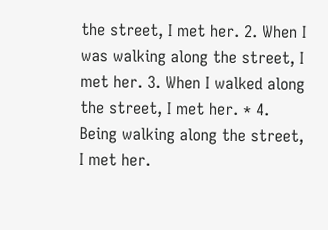the street, I met her. 2. When I was walking along the street, I met her. 3. When I walked along the street, I met her. * 4. Being walking along the street, I met her.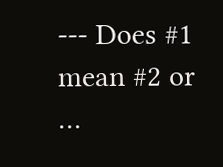--- Does #1 mean #2 or …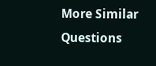More Similar Questions